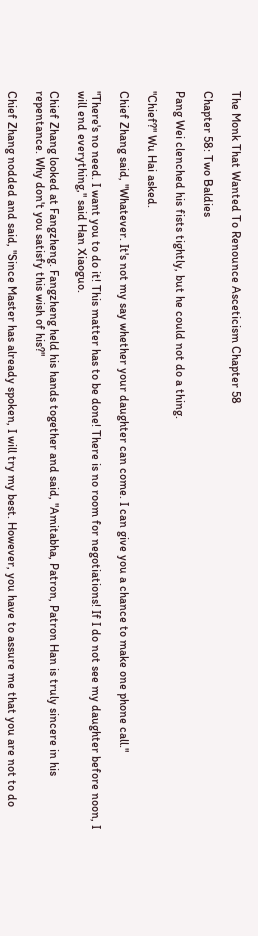The Monk That Wanted To Renounce Asceticism Chapter 58

Chapter 58: Two Baldies

Pang Wei clenched his fists tightly, but he could not do a thing.

"Chief?" Wu Hai asked.

Chief Zhang said, "Whatever. It's not my say whether your daughter can come. I can give you a chance to make one phone call."

"There's no need. I want you to do it! This matter has to be done! There is no room for negotiations! If I do not see my daughter before noon, I will end everything," said Han Xiaoguo.

Chief Zhang looked at Fangzheng. Fangzheng held his hands together and said, "Amitabha, Patron, Patron Han is truly sincere in his repentance. Why don't you satisfy this wish of his?"

Chief Zhang nodded and said, "Since Master has already spoken, I will try my best. However, you have to assure me that you are not to do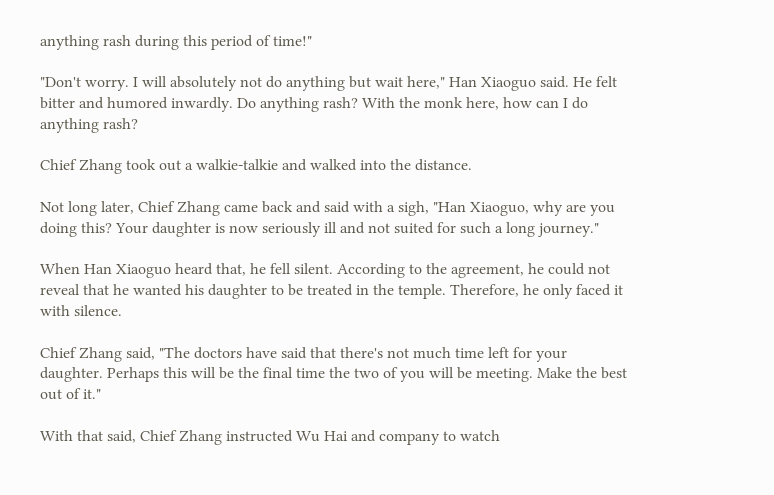anything rash during this period of time!"

"Don't worry. I will absolutely not do anything but wait here," Han Xiaoguo said. He felt bitter and humored inwardly. Do anything rash? With the monk here, how can I do anything rash?

Chief Zhang took out a walkie-talkie and walked into the distance.

Not long later, Chief Zhang came back and said with a sigh, "Han Xiaoguo, why are you doing this? Your daughter is now seriously ill and not suited for such a long journey."

When Han Xiaoguo heard that, he fell silent. According to the agreement, he could not reveal that he wanted his daughter to be treated in the temple. Therefore, he only faced it with silence.

Chief Zhang said, "The doctors have said that there's not much time left for your daughter. Perhaps this will be the final time the two of you will be meeting. Make the best out of it."

With that said, Chief Zhang instructed Wu Hai and company to watch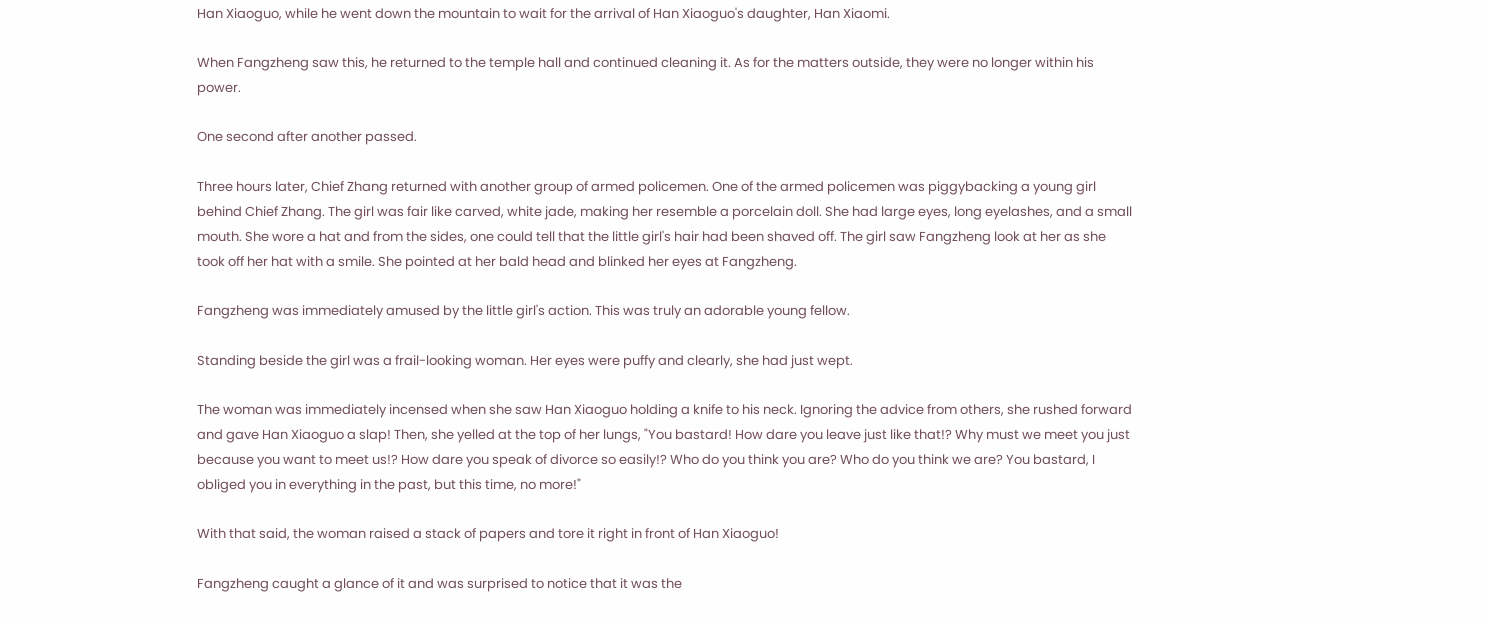Han Xiaoguo, while he went down the mountain to wait for the arrival of Han Xiaoguo's daughter, Han Xiaomi.

When Fangzheng saw this, he returned to the temple hall and continued cleaning it. As for the matters outside, they were no longer within his power.

One second after another passed.

Three hours later, Chief Zhang returned with another group of armed policemen. One of the armed policemen was piggybacking a young girl behind Chief Zhang. The girl was fair like carved, white jade, making her resemble a porcelain doll. She had large eyes, long eyelashes, and a small mouth. She wore a hat and from the sides, one could tell that the little girl's hair had been shaved off. The girl saw Fangzheng look at her as she took off her hat with a smile. She pointed at her bald head and blinked her eyes at Fangzheng.

Fangzheng was immediately amused by the little girl's action. This was truly an adorable young fellow.

Standing beside the girl was a frail-looking woman. Her eyes were puffy and clearly, she had just wept.

The woman was immediately incensed when she saw Han Xiaoguo holding a knife to his neck. Ignoring the advice from others, she rushed forward and gave Han Xiaoguo a slap! Then, she yelled at the top of her lungs, "You bastard! How dare you leave just like that!? Why must we meet you just because you want to meet us!? How dare you speak of divorce so easily!? Who do you think you are? Who do you think we are? You bastard, I obliged you in everything in the past, but this time, no more!"

With that said, the woman raised a stack of papers and tore it right in front of Han Xiaoguo!

Fangzheng caught a glance of it and was surprised to notice that it was the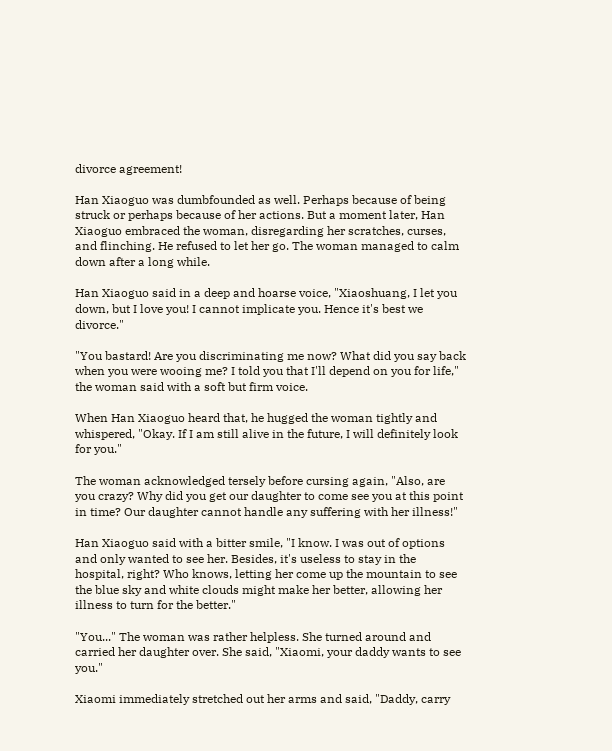divorce agreement!

Han Xiaoguo was dumbfounded as well. Perhaps because of being struck or perhaps because of her actions. But a moment later, Han Xiaoguo embraced the woman, disregarding her scratches, curses, and flinching. He refused to let her go. The woman managed to calm down after a long while.

Han Xiaoguo said in a deep and hoarse voice, "Xiaoshuang, I let you down, but I love you! I cannot implicate you. Hence it's best we divorce."

"You bastard! Are you discriminating me now? What did you say back when you were wooing me? I told you that I'll depend on you for life," the woman said with a soft but firm voice.

When Han Xiaoguo heard that, he hugged the woman tightly and whispered, "Okay. If I am still alive in the future, I will definitely look for you."

The woman acknowledged tersely before cursing again, "Also, are you crazy? Why did you get our daughter to come see you at this point in time? Our daughter cannot handle any suffering with her illness!"

Han Xiaoguo said with a bitter smile, "I know. I was out of options and only wanted to see her. Besides, it's useless to stay in the hospital, right? Who knows, letting her come up the mountain to see the blue sky and white clouds might make her better, allowing her illness to turn for the better."

"You..." The woman was rather helpless. She turned around and carried her daughter over. She said, "Xiaomi, your daddy wants to see you."

Xiaomi immediately stretched out her arms and said, "Daddy, carry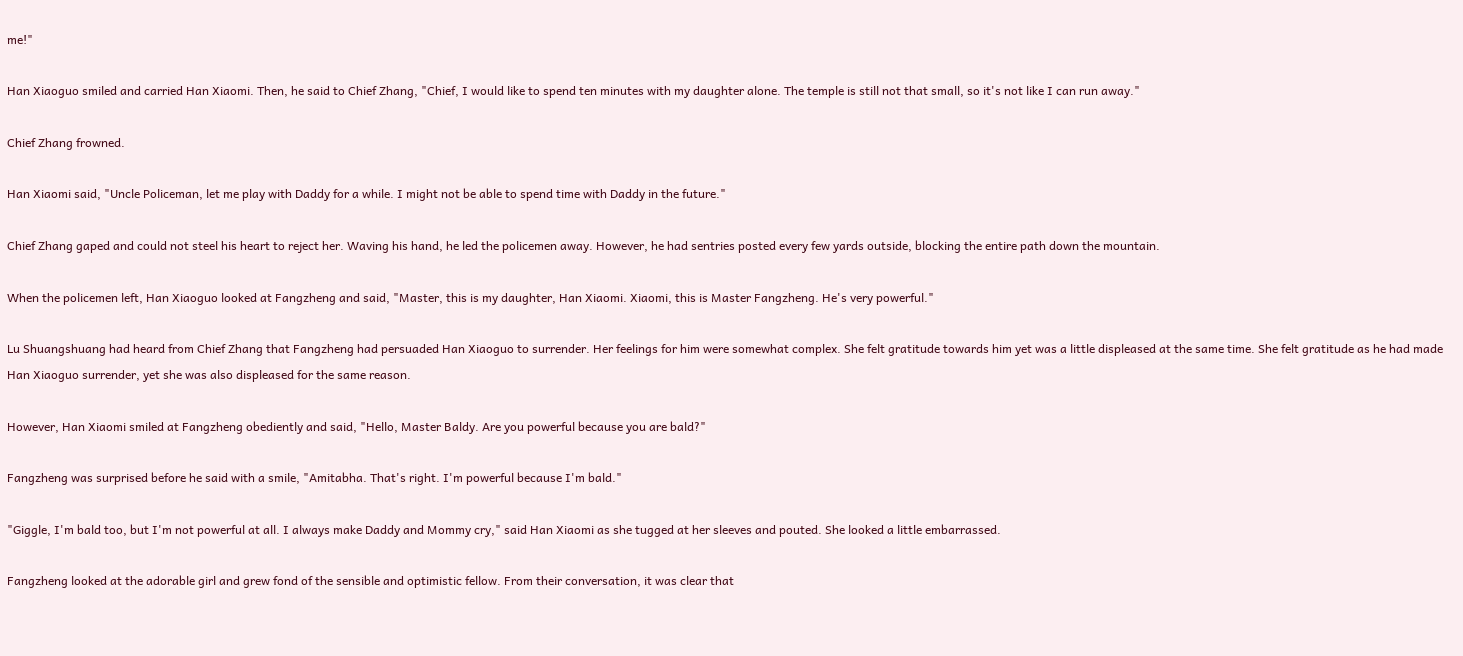me!"

Han Xiaoguo smiled and carried Han Xiaomi. Then, he said to Chief Zhang, "Chief, I would like to spend ten minutes with my daughter alone. The temple is still not that small, so it's not like I can run away."

Chief Zhang frowned.

Han Xiaomi said, "Uncle Policeman, let me play with Daddy for a while. I might not be able to spend time with Daddy in the future."

Chief Zhang gaped and could not steel his heart to reject her. Waving his hand, he led the policemen away. However, he had sentries posted every few yards outside, blocking the entire path down the mountain.

When the policemen left, Han Xiaoguo looked at Fangzheng and said, "Master, this is my daughter, Han Xiaomi. Xiaomi, this is Master Fangzheng. He's very powerful."

Lu Shuangshuang had heard from Chief Zhang that Fangzheng had persuaded Han Xiaoguo to surrender. Her feelings for him were somewhat complex. She felt gratitude towards him yet was a little displeased at the same time. She felt gratitude as he had made Han Xiaoguo surrender, yet she was also displeased for the same reason.

However, Han Xiaomi smiled at Fangzheng obediently and said, "Hello, Master Baldy. Are you powerful because you are bald?"

Fangzheng was surprised before he said with a smile, "Amitabha. That's right. I'm powerful because I'm bald."

"Giggle, I'm bald too, but I'm not powerful at all. I always make Daddy and Mommy cry," said Han Xiaomi as she tugged at her sleeves and pouted. She looked a little embarrassed.

Fangzheng looked at the adorable girl and grew fond of the sensible and optimistic fellow. From their conversation, it was clear that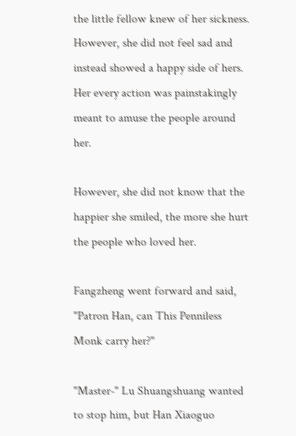the little fellow knew of her sickness. However, she did not feel sad and instead showed a happy side of hers. Her every action was painstakingly meant to amuse the people around her.

However, she did not know that the happier she smiled, the more she hurt the people who loved her.

Fangzheng went forward and said, "Patron Han, can This Penniless Monk carry her?"

"Master-" Lu Shuangshuang wanted to stop him, but Han Xiaoguo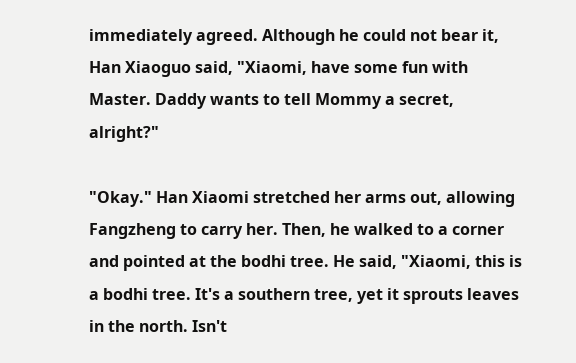immediately agreed. Although he could not bear it, Han Xiaoguo said, "Xiaomi, have some fun with Master. Daddy wants to tell Mommy a secret, alright?"

"Okay." Han Xiaomi stretched her arms out, allowing Fangzheng to carry her. Then, he walked to a corner and pointed at the bodhi tree. He said, "Xiaomi, this is a bodhi tree. It's a southern tree, yet it sprouts leaves in the north. Isn't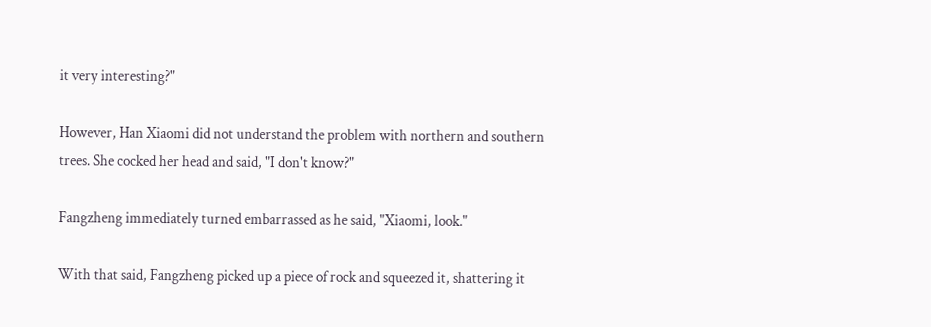it very interesting?"

However, Han Xiaomi did not understand the problem with northern and southern trees. She cocked her head and said, "I don't know?"

Fangzheng immediately turned embarrassed as he said, "Xiaomi, look."

With that said, Fangzheng picked up a piece of rock and squeezed it, shattering it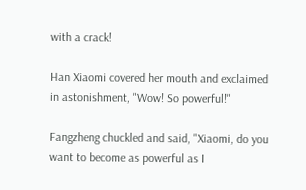with a crack!

Han Xiaomi covered her mouth and exclaimed in astonishment, "Wow! So powerful!"

Fangzheng chuckled and said, "Xiaomi, do you want to become as powerful as I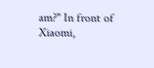am?" In front of Xiaomi,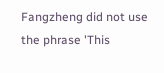Fangzheng did not use the phrase 'This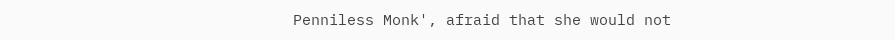Penniless Monk', afraid that she would not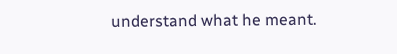understand what he meant.